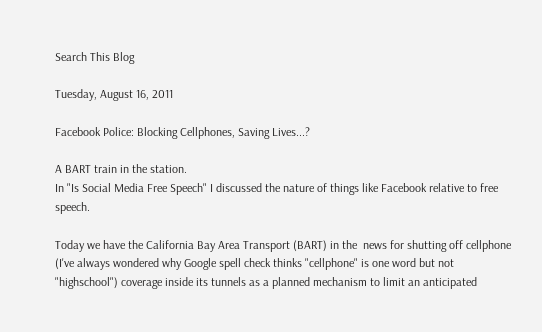Search This Blog

Tuesday, August 16, 2011

Facebook Police: Blocking Cellphones, Saving Lives...?

A BART train in the station.
In "Is Social Media Free Speech" I discussed the nature of things like Facebook relative to free speech.

Today we have the California Bay Area Transport (BART) in the  news for shutting off cellphone (I've always wondered why Google spell check thinks "cellphone" is one word but not "highschool") coverage inside its tunnels as a planned mechanism to limit an anticipated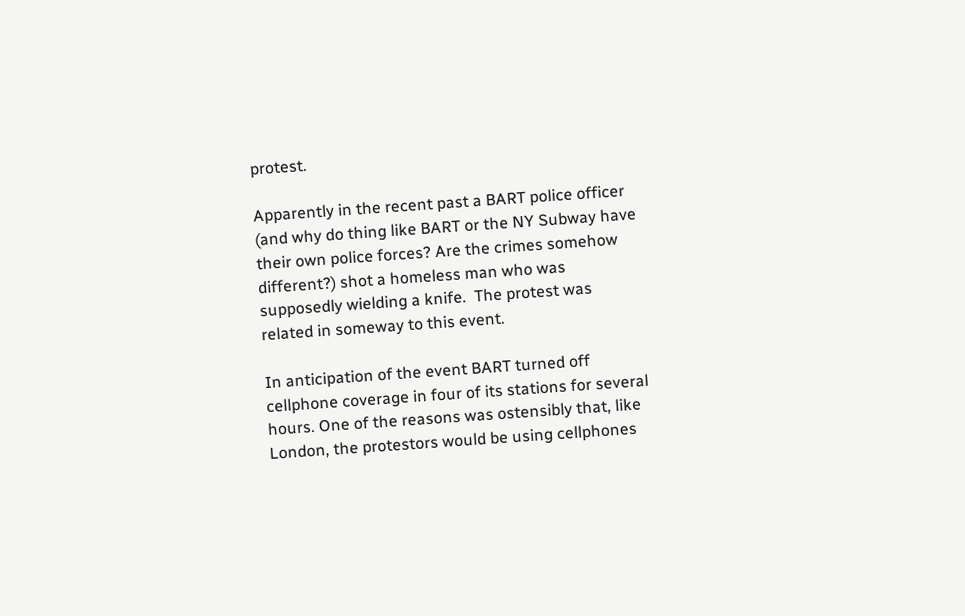protest.

Apparently in the recent past a BART police officer (and why do thing like BART or the NY Subway have their own police forces? Are the crimes somehow different?) shot a homeless man who was supposedly wielding a knife.  The protest was related in someway to this event.

In anticipation of the event BART turned off cellphone coverage in four of its stations for several hours. One of the reasons was ostensibly that, like London, the protestors would be using cellphones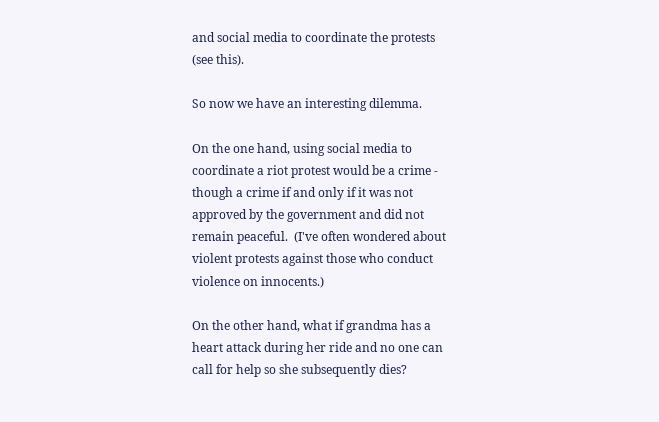and social media to coordinate the protests (see this).

So now we have an interesting dilemma.

On the one hand, using social media to coordinate a riot protest would be a crime - though a crime if and only if it was not approved by the government and did not remain peaceful.  (I've often wondered about violent protests against those who conduct violence on innocents.)

On the other hand, what if grandma has a heart attack during her ride and no one can call for help so she subsequently dies?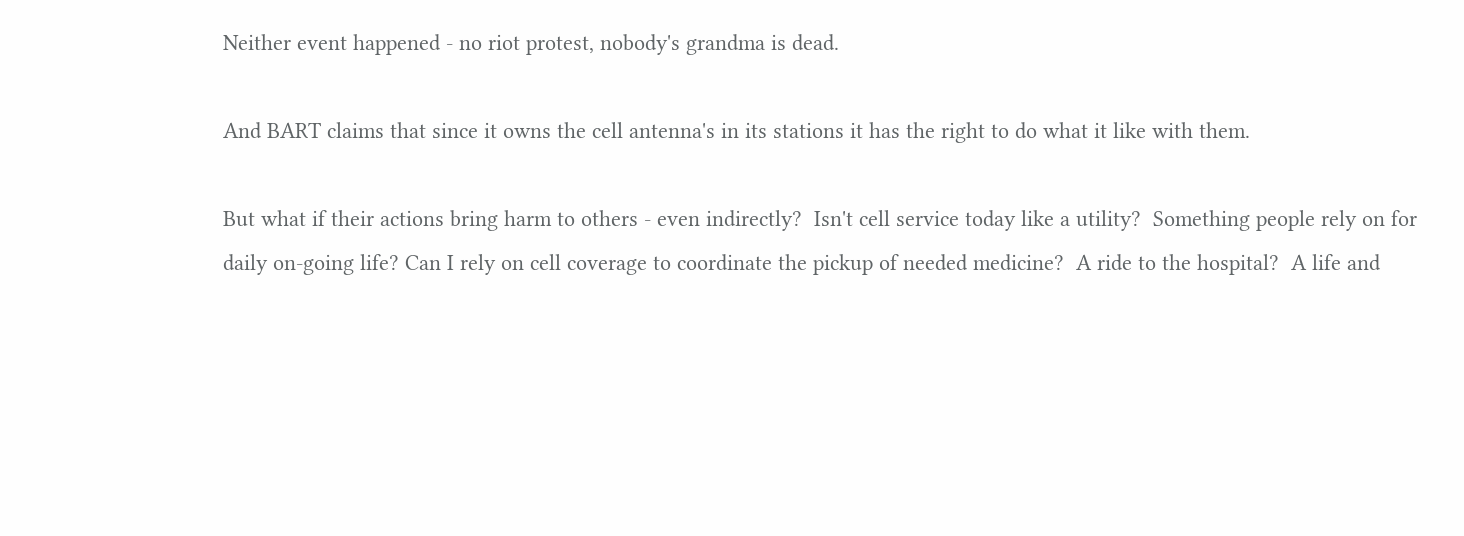Neither event happened - no riot protest, nobody's grandma is dead.

And BART claims that since it owns the cell antenna's in its stations it has the right to do what it like with them.

But what if their actions bring harm to others - even indirectly?  Isn't cell service today like a utility?  Something people rely on for daily on-going life? Can I rely on cell coverage to coordinate the pickup of needed medicine?  A ride to the hospital?  A life and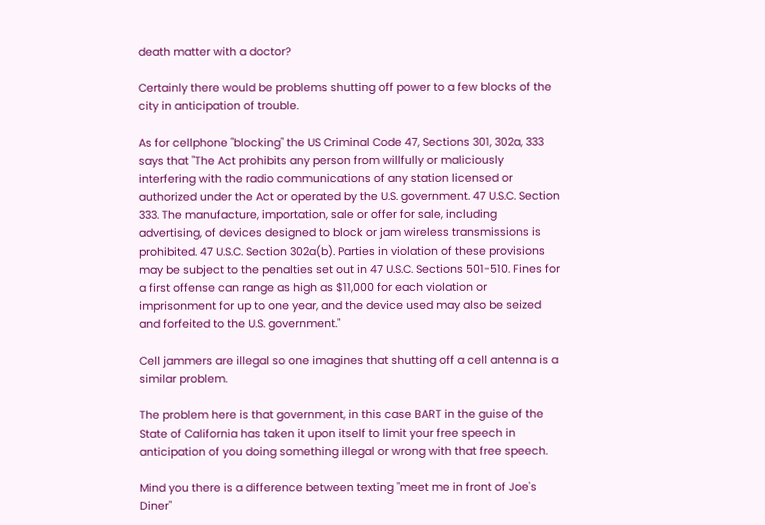death matter with a doctor?

Certainly there would be problems shutting off power to a few blocks of the city in anticipation of trouble.

As for cellphone "blocking" the US Criminal Code 47, Sections 301, 302a, 333 says that "The Act prohibits any person from willfully or maliciously interfering with the radio communications of any station licensed or authorized under the Act or operated by the U.S. government. 47 U.S.C. Section 333. The manufacture, importation, sale or offer for sale, including advertising, of devices designed to block or jam wireless transmissions is prohibited. 47 U.S.C. Section 302a(b). Parties in violation of these provisions may be subject to the penalties set out in 47 U.S.C. Sections 501-510. Fines for a first offense can range as high as $11,000 for each violation or imprisonment for up to one year, and the device used may also be seized and forfeited to the U.S. government."

Cell jammers are illegal so one imagines that shutting off a cell antenna is a similar problem.

The problem here is that government, in this case BART in the guise of the State of California has taken it upon itself to limit your free speech in anticipation of you doing something illegal or wrong with that free speech.

Mind you there is a difference between texting "meet me in front of Joe's Diner"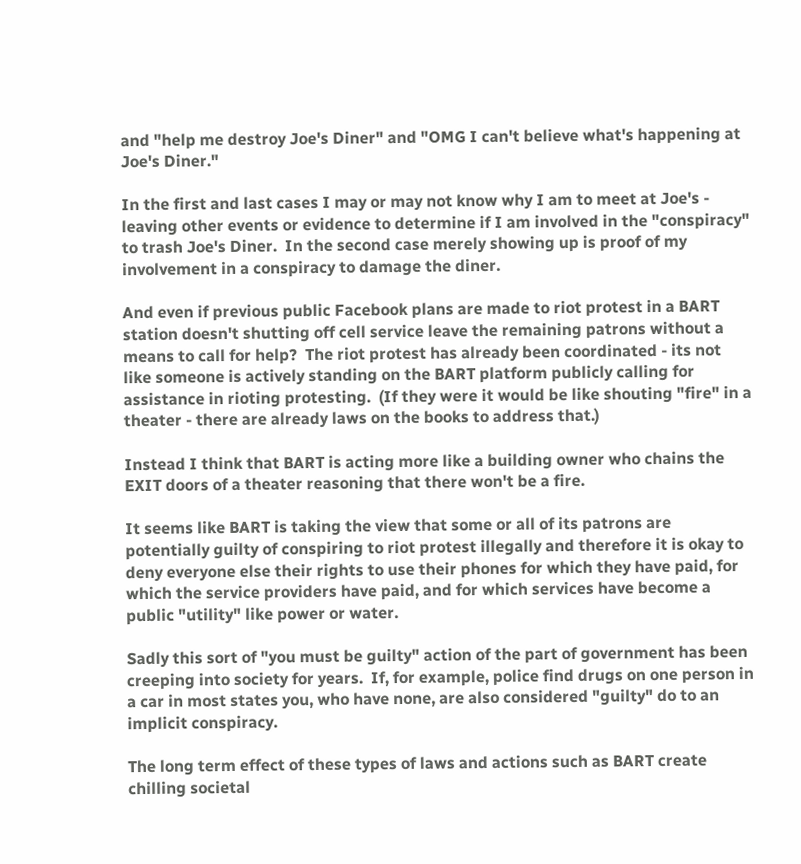and "help me destroy Joe's Diner" and "OMG I can't believe what's happening at Joe's Diner."

In the first and last cases I may or may not know why I am to meet at Joe's - leaving other events or evidence to determine if I am involved in the "conspiracy" to trash Joe's Diner.  In the second case merely showing up is proof of my involvement in a conspiracy to damage the diner.

And even if previous public Facebook plans are made to riot protest in a BART station doesn't shutting off cell service leave the remaining patrons without a means to call for help?  The riot protest has already been coordinated - its not like someone is actively standing on the BART platform publicly calling for assistance in rioting protesting.  (If they were it would be like shouting "fire" in a theater - there are already laws on the books to address that.)

Instead I think that BART is acting more like a building owner who chains the EXIT doors of a theater reasoning that there won't be a fire.

It seems like BART is taking the view that some or all of its patrons are potentially guilty of conspiring to riot protest illegally and therefore it is okay to deny everyone else their rights to use their phones for which they have paid, for which the service providers have paid, and for which services have become a public "utility" like power or water.

Sadly this sort of "you must be guilty" action of the part of government has been creeping into society for years.  If, for example, police find drugs on one person in a car in most states you, who have none, are also considered "guilty" do to an implicit conspiracy.

The long term effect of these types of laws and actions such as BART create chilling societal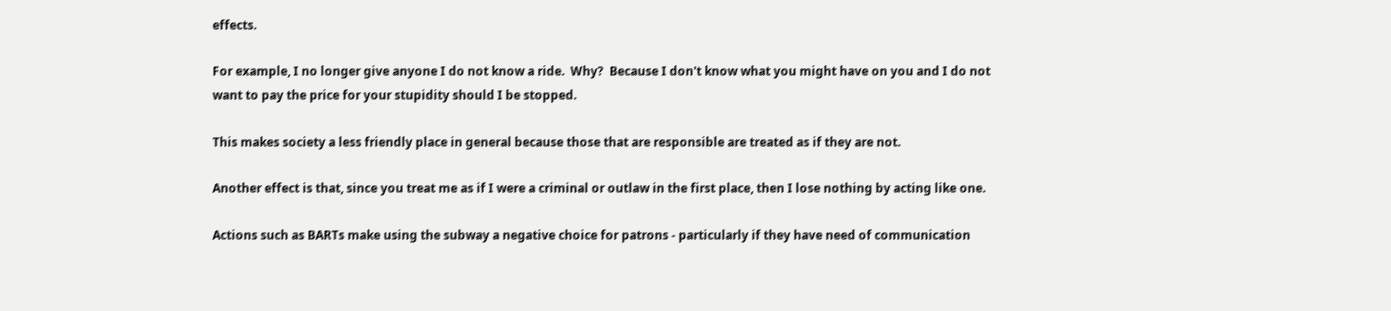effects.

For example, I no longer give anyone I do not know a ride.  Why?  Because I don't know what you might have on you and I do not want to pay the price for your stupidity should I be stopped.

This makes society a less friendly place in general because those that are responsible are treated as if they are not.

Another effect is that, since you treat me as if I were a criminal or outlaw in the first place, then I lose nothing by acting like one.

Actions such as BARTs make using the subway a negative choice for patrons - particularly if they have need of communication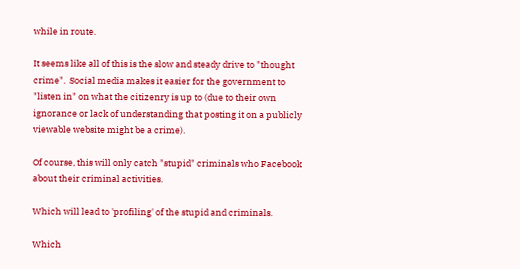while in route.

It seems like all of this is the slow and steady drive to "thought crime".  Social media makes it easier for the government to "listen in" on what the citizenry is up to (due to their own ignorance or lack of understanding that posting it on a publicly viewable website might be a crime).

Of course, this will only catch "stupid" criminals who Facebook about their criminal activities.

Which will lead to 'profiling' of the stupid and criminals.

Which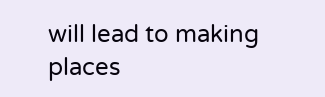will lead to making places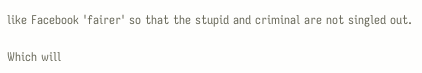like Facebook 'fairer' so that the stupid and criminal are not singled out.

Which will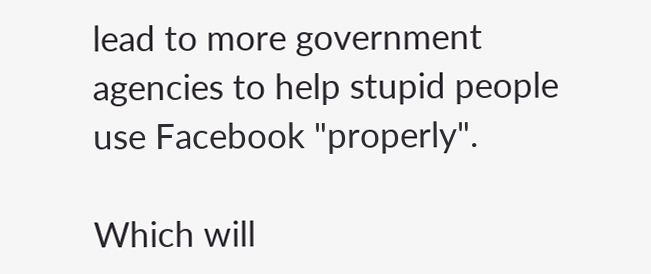lead to more government agencies to help stupid people use Facebook "properly".

Which will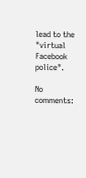lead to the "virtual Facebook police".

No comments: